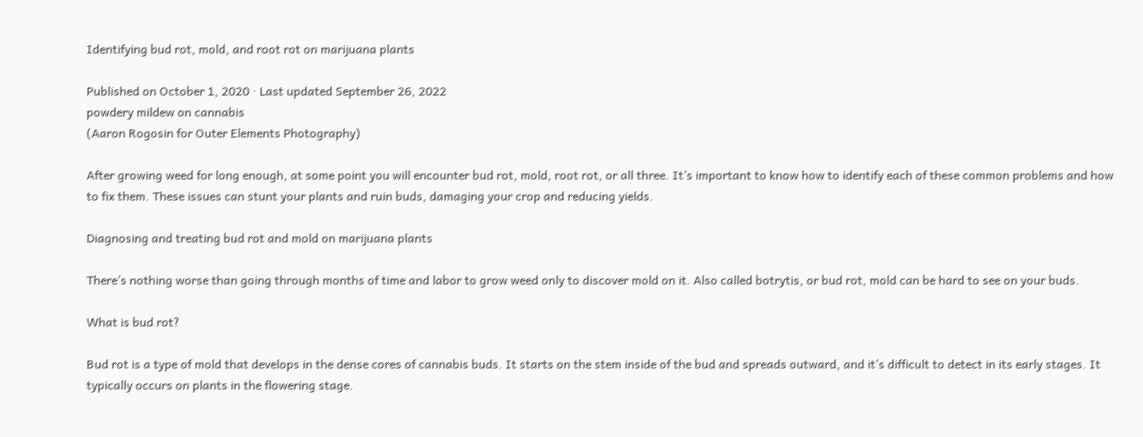Identifying bud rot, mold, and root rot on marijuana plants

Published on October 1, 2020 · Last updated September 26, 2022
powdery mildew on cannabis
(Aaron Rogosin for Outer Elements Photography)

After growing weed for long enough, at some point you will encounter bud rot, mold, root rot, or all three. It’s important to know how to identify each of these common problems and how to fix them. These issues can stunt your plants and ruin buds, damaging your crop and reducing yields.

Diagnosing and treating bud rot and mold on marijuana plants

There’s nothing worse than going through months of time and labor to grow weed only to discover mold on it. Also called botrytis, or bud rot, mold can be hard to see on your buds.

What is bud rot?

Bud rot is a type of mold that develops in the dense cores of cannabis buds. It starts on the stem inside of the bud and spreads outward, and it’s difficult to detect in its early stages. It typically occurs on plants in the flowering stage.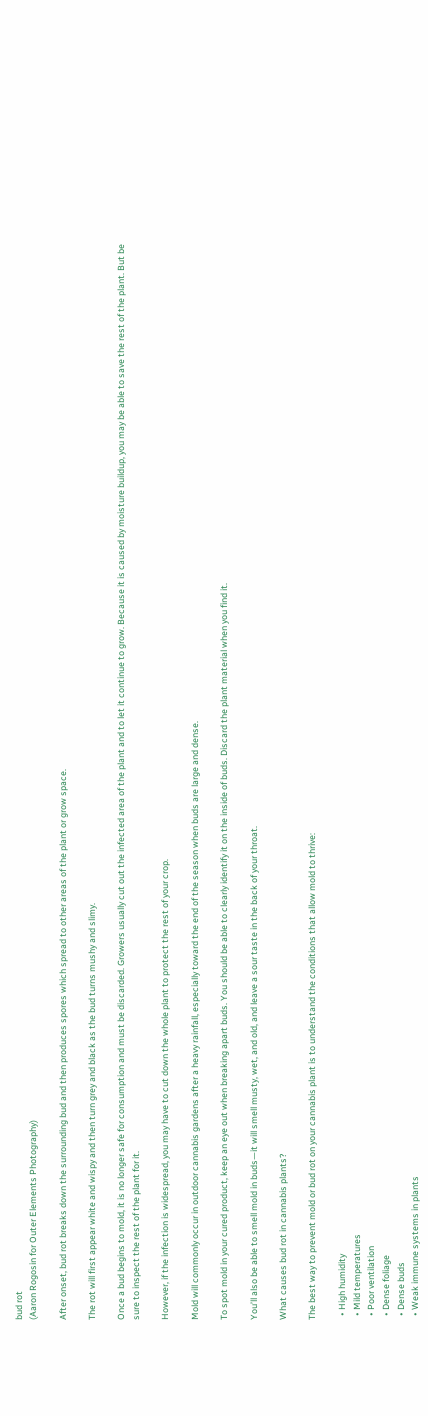bud rot
(Aaron Rogosin for Outer Elements Photography)

After onset, bud rot breaks down the surrounding bud and then produces spores which spread to other areas of the plant or grow space.

The rot will first appear white and wispy and then turn grey and black as the bud turns mushy and slimy.

Once a bud begins to mold, it is no longer safe for consumption and must be discarded. Growers usually cut out the infected area of the plant and to let it continue to grow. Because it is caused by moisture buildup, you may be able to save the rest of the plant. But be sure to inspect the rest of the plant for it.

However, if the infection is widespread, you may have to cut down the whole plant to protect the rest of your crop.

Mold will commonly occur in outdoor cannabis gardens after a heavy rainfall, especially toward the end of the season when buds are large and dense.

To spot mold in your cured product, keep an eye out when breaking apart buds. You should be able to clearly identify it on the inside of buds. Discard the plant material when you find it.

You’ll also be able to smell mold in buds—it will smell musty, wet, and old, and leave a sour taste in the back of your throat.

What causes bud rot in cannabis plants?

The best way to prevent mold or bud rot on your cannabis plant is to understand the conditions that allow mold to thrive:

  • High humidity
  • Mild temperatures
  • Poor ventilation
  • Dense foliage
  • Dense buds
  • Weak immune systems in plants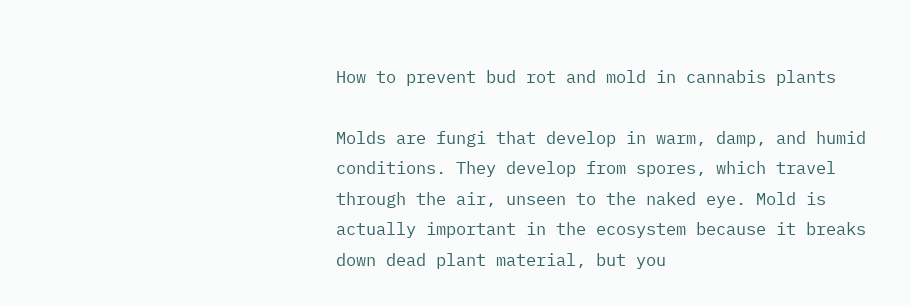How to prevent bud rot and mold in cannabis plants

Molds are fungi that develop in warm, damp, and humid conditions. They develop from spores, which travel through the air, unseen to the naked eye. Mold is actually important in the ecosystem because it breaks down dead plant material, but you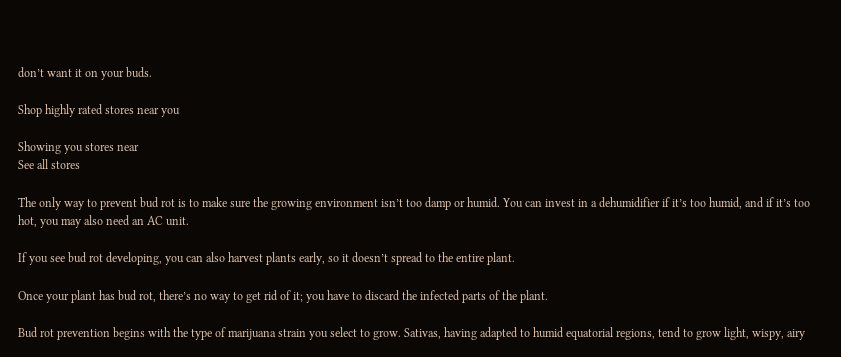don’t want it on your buds.

Shop highly rated stores near you

Showing you stores near
See all stores

The only way to prevent bud rot is to make sure the growing environment isn’t too damp or humid. You can invest in a dehumidifier if it’s too humid, and if it’s too hot, you may also need an AC unit.

If you see bud rot developing, you can also harvest plants early, so it doesn’t spread to the entire plant.

Once your plant has bud rot, there’s no way to get rid of it; you have to discard the infected parts of the plant.

Bud rot prevention begins with the type of marijuana strain you select to grow. Sativas, having adapted to humid equatorial regions, tend to grow light, wispy, airy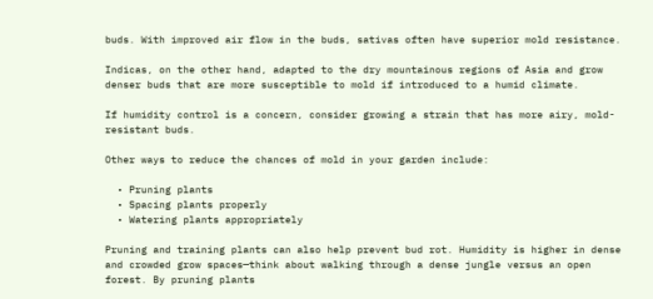buds. With improved air flow in the buds, sativas often have superior mold resistance.

Indicas, on the other hand, adapted to the dry mountainous regions of Asia and grow denser buds that are more susceptible to mold if introduced to a humid climate.

If humidity control is a concern, consider growing a strain that has more airy, mold-resistant buds.

Other ways to reduce the chances of mold in your garden include:

  • Pruning plants
  • Spacing plants properly
  • Watering plants appropriately

Pruning and training plants can also help prevent bud rot. Humidity is higher in dense and crowded grow spaces—think about walking through a dense jungle versus an open forest. By pruning plants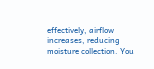effectively, airflow increases, reducing moisture collection. You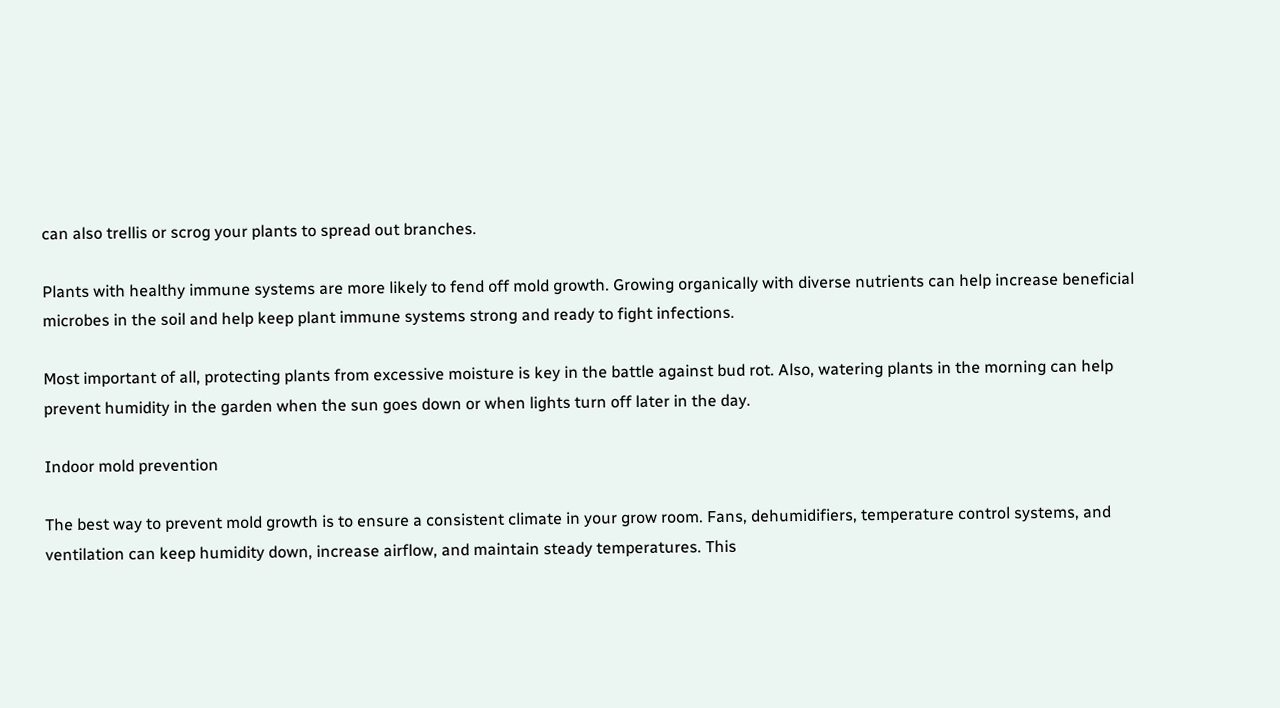can also trellis or scrog your plants to spread out branches.

Plants with healthy immune systems are more likely to fend off mold growth. Growing organically with diverse nutrients can help increase beneficial microbes in the soil and help keep plant immune systems strong and ready to fight infections.

Most important of all, protecting plants from excessive moisture is key in the battle against bud rot. Also, watering plants in the morning can help prevent humidity in the garden when the sun goes down or when lights turn off later in the day.

Indoor mold prevention

The best way to prevent mold growth is to ensure a consistent climate in your grow room. Fans, dehumidifiers, temperature control systems, and ventilation can keep humidity down, increase airflow, and maintain steady temperatures. This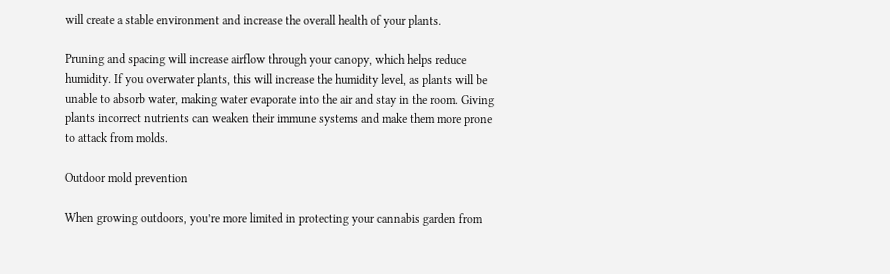will create a stable environment and increase the overall health of your plants.

Pruning and spacing will increase airflow through your canopy, which helps reduce humidity. If you overwater plants, this will increase the humidity level, as plants will be unable to absorb water, making water evaporate into the air and stay in the room. Giving plants incorrect nutrients can weaken their immune systems and make them more prone to attack from molds.

Outdoor mold prevention

When growing outdoors, you’re more limited in protecting your cannabis garden from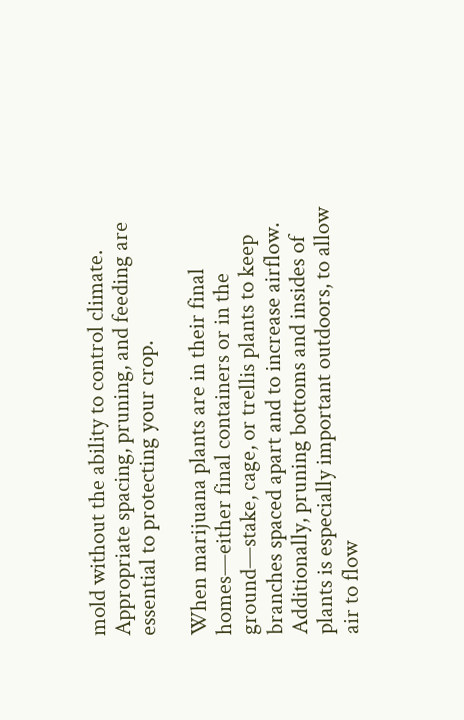mold without the ability to control climate. Appropriate spacing, pruning, and feeding are essential to protecting your crop.

When marijuana plants are in their final homes—either final containers or in the ground—stake, cage, or trellis plants to keep branches spaced apart and to increase airflow. Additionally, pruning bottoms and insides of plants is especially important outdoors, to allow air to flow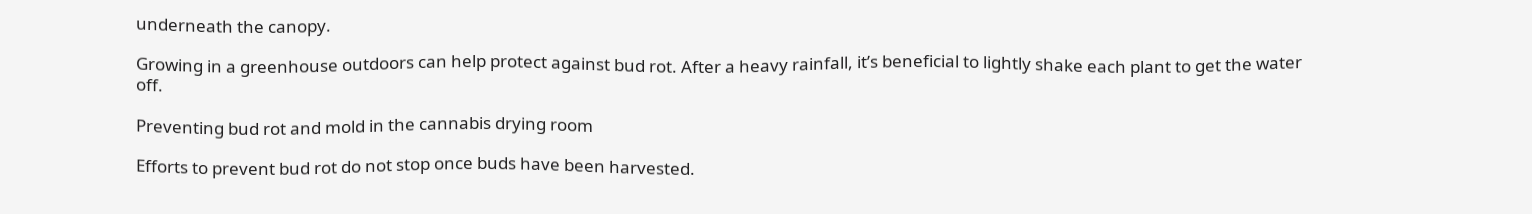underneath the canopy.

Growing in a greenhouse outdoors can help protect against bud rot. After a heavy rainfall, it’s beneficial to lightly shake each plant to get the water off.

Preventing bud rot and mold in the cannabis drying room

Efforts to prevent bud rot do not stop once buds have been harvested.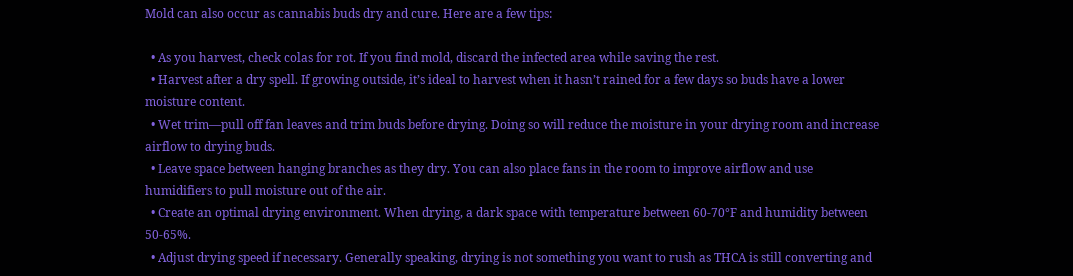Mold can also occur as cannabis buds dry and cure. Here are a few tips:

  • As you harvest, check colas for rot. If you find mold, discard the infected area while saving the rest.
  • Harvest after a dry spell. If growing outside, it’s ideal to harvest when it hasn’t rained for a few days so buds have a lower moisture content.
  • Wet trim—pull off fan leaves and trim buds before drying. Doing so will reduce the moisture in your drying room and increase airflow to drying buds.
  • Leave space between hanging branches as they dry. You can also place fans in the room to improve airflow and use humidifiers to pull moisture out of the air.
  • Create an optimal drying environment. When drying, a dark space with temperature between 60-70°F and humidity between 50-65%.
  • Adjust drying speed if necessary. Generally speaking, drying is not something you want to rush as THCA is still converting and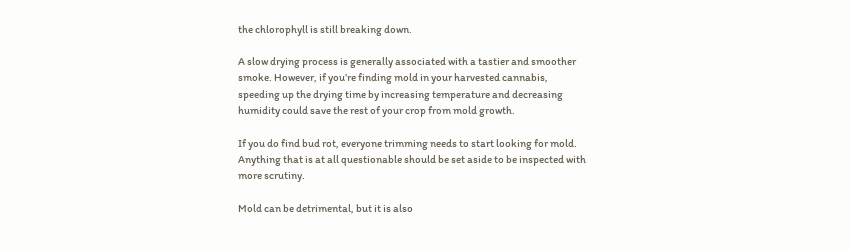the chlorophyll is still breaking down.

A slow drying process is generally associated with a tastier and smoother smoke. However, if you’re finding mold in your harvested cannabis, speeding up the drying time by increasing temperature and decreasing humidity could save the rest of your crop from mold growth.

If you do find bud rot, everyone trimming needs to start looking for mold. Anything that is at all questionable should be set aside to be inspected with more scrutiny.

Mold can be detrimental, but it is also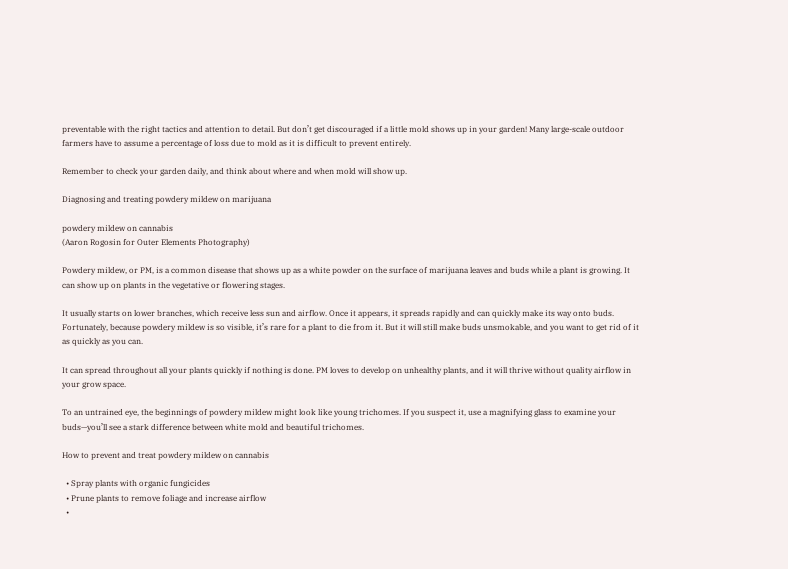preventable with the right tactics and attention to detail. But don’t get discouraged if a little mold shows up in your garden! Many large-scale outdoor farmers have to assume a percentage of loss due to mold as it is difficult to prevent entirely.

Remember to check your garden daily, and think about where and when mold will show up.

Diagnosing and treating powdery mildew on marijuana

powdery mildew on cannabis
(Aaron Rogosin for Outer Elements Photography)

Powdery mildew, or PM, is a common disease that shows up as a white powder on the surface of marijuana leaves and buds while a plant is growing. It can show up on plants in the vegetative or flowering stages.

It usually starts on lower branches, which receive less sun and airflow. Once it appears, it spreads rapidly and can quickly make its way onto buds. Fortunately, because powdery mildew is so visible, it’s rare for a plant to die from it. But it will still make buds unsmokable, and you want to get rid of it as quickly as you can.

It can spread throughout all your plants quickly if nothing is done. PM loves to develop on unhealthy plants, and it will thrive without quality airflow in your grow space.

To an untrained eye, the beginnings of powdery mildew might look like young trichomes. If you suspect it, use a magnifying glass to examine your buds—you’ll see a stark difference between white mold and beautiful trichomes.

How to prevent and treat powdery mildew on cannabis

  • Spray plants with organic fungicides
  • Prune plants to remove foliage and increase airflow
  •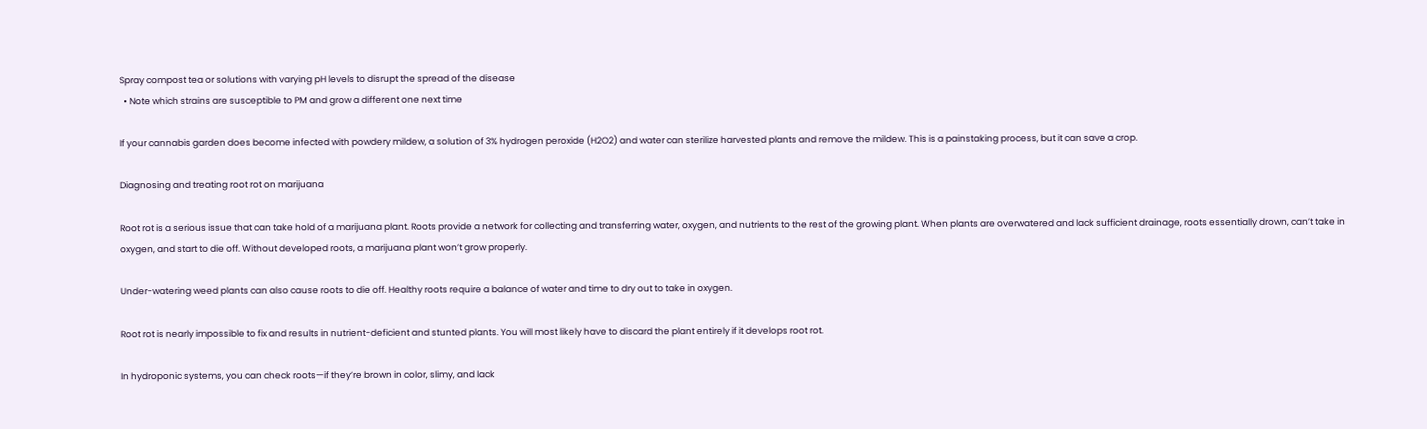Spray compost tea or solutions with varying pH levels to disrupt the spread of the disease
  • Note which strains are susceptible to PM and grow a different one next time

If your cannabis garden does become infected with powdery mildew, a solution of 3% hydrogen peroxide (H2O2) and water can sterilize harvested plants and remove the mildew. This is a painstaking process, but it can save a crop.

Diagnosing and treating root rot on marijuana

Root rot is a serious issue that can take hold of a marijuana plant. Roots provide a network for collecting and transferring water, oxygen, and nutrients to the rest of the growing plant. When plants are overwatered and lack sufficient drainage, roots essentially drown, can’t take in oxygen, and start to die off. Without developed roots, a marijuana plant won’t grow properly.

Under-watering weed plants can also cause roots to die off. Healthy roots require a balance of water and time to dry out to take in oxygen.

Root rot is nearly impossible to fix and results in nutrient-deficient and stunted plants. You will most likely have to discard the plant entirely if it develops root rot.

In hydroponic systems, you can check roots—if they’re brown in color, slimy, and lack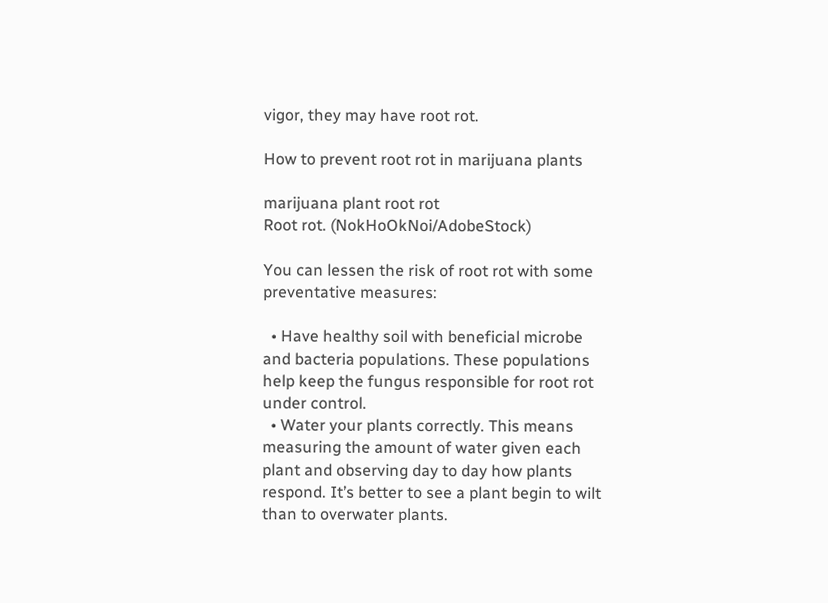vigor, they may have root rot.

How to prevent root rot in marijuana plants

marijuana plant root rot
Root rot. (NokHoOkNoi/AdobeStock)

You can lessen the risk of root rot with some preventative measures:

  • Have healthy soil with beneficial microbe and bacteria populations. These populations help keep the fungus responsible for root rot under control.
  • Water your plants correctly. This means measuring the amount of water given each plant and observing day to day how plants respond. It’s better to see a plant begin to wilt than to overwater plants.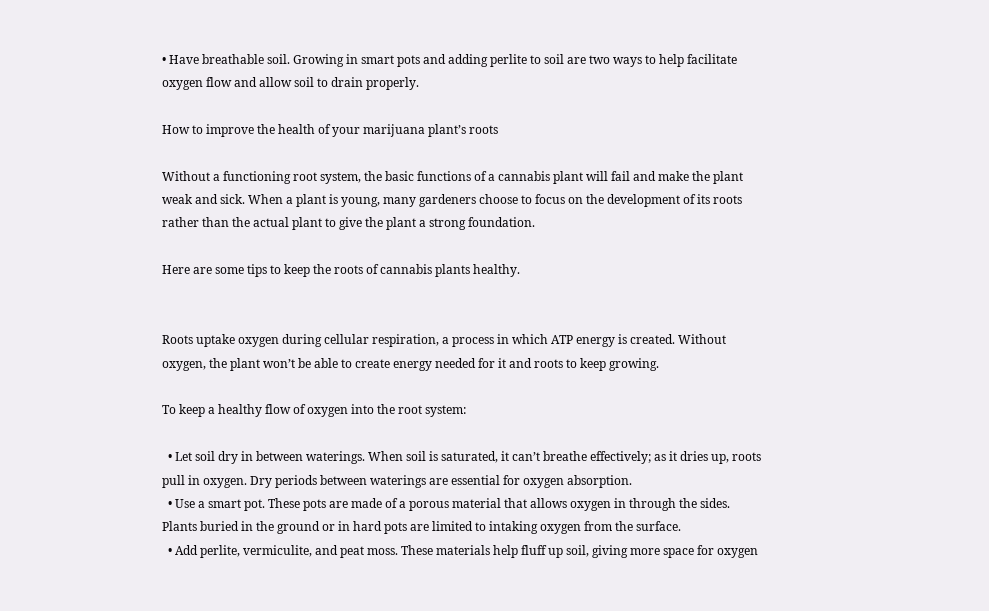• Have breathable soil. Growing in smart pots and adding perlite to soil are two ways to help facilitate oxygen flow and allow soil to drain properly.

How to improve the health of your marijuana plant’s roots

Without a functioning root system, the basic functions of a cannabis plant will fail and make the plant weak and sick. When a plant is young, many gardeners choose to focus on the development of its roots rather than the actual plant to give the plant a strong foundation.

Here are some tips to keep the roots of cannabis plants healthy.


Roots uptake oxygen during cellular respiration, a process in which ATP energy is created. Without oxygen, the plant won’t be able to create energy needed for it and roots to keep growing.

To keep a healthy flow of oxygen into the root system:

  • Let soil dry in between waterings. When soil is saturated, it can’t breathe effectively; as it dries up, roots pull in oxygen. Dry periods between waterings are essential for oxygen absorption.
  • Use a smart pot. These pots are made of a porous material that allows oxygen in through the sides. Plants buried in the ground or in hard pots are limited to intaking oxygen from the surface.
  • Add perlite, vermiculite, and peat moss. These materials help fluff up soil, giving more space for oxygen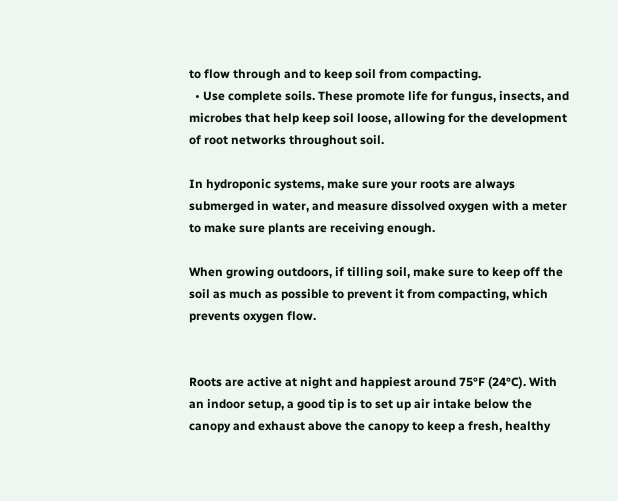to flow through and to keep soil from compacting.
  • Use complete soils. These promote life for fungus, insects, and microbes that help keep soil loose, allowing for the development of root networks throughout soil.

In hydroponic systems, make sure your roots are always submerged in water, and measure dissolved oxygen with a meter to make sure plants are receiving enough.

When growing outdoors, if tilling soil, make sure to keep off the soil as much as possible to prevent it from compacting, which prevents oxygen flow.


Roots are active at night and happiest around 75°F (24°C). With an indoor setup, a good tip is to set up air intake below the canopy and exhaust above the canopy to keep a fresh, healthy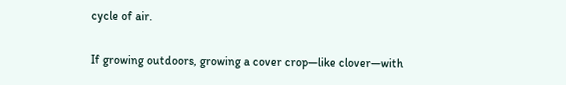cycle of air.

If growing outdoors, growing a cover crop—like clover—with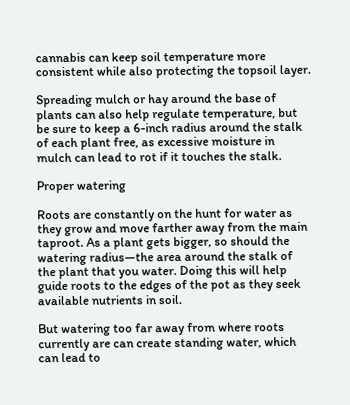cannabis can keep soil temperature more consistent while also protecting the topsoil layer.

Spreading mulch or hay around the base of plants can also help regulate temperature, but be sure to keep a 6-inch radius around the stalk of each plant free, as excessive moisture in mulch can lead to rot if it touches the stalk.

Proper watering

Roots are constantly on the hunt for water as they grow and move farther away from the main taproot. As a plant gets bigger, so should the watering radius—the area around the stalk of the plant that you water. Doing this will help guide roots to the edges of the pot as they seek available nutrients in soil.

But watering too far away from where roots currently are can create standing water, which can lead to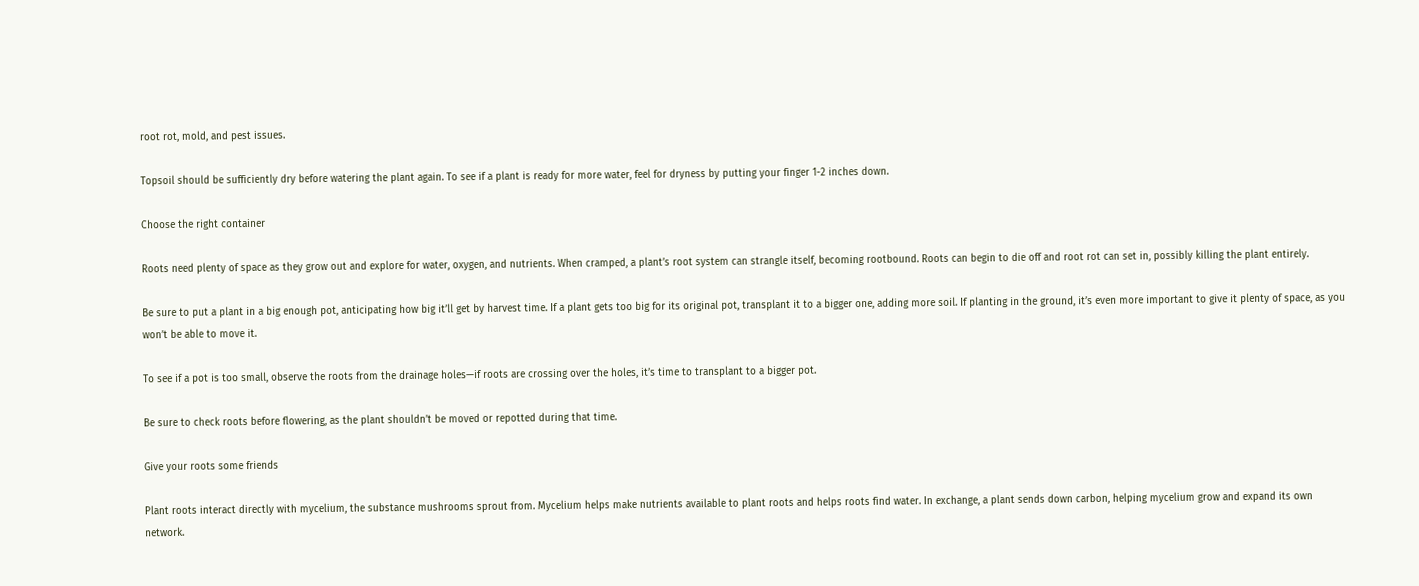root rot, mold, and pest issues.

Topsoil should be sufficiently dry before watering the plant again. To see if a plant is ready for more water, feel for dryness by putting your finger 1-2 inches down.

Choose the right container

Roots need plenty of space as they grow out and explore for water, oxygen, and nutrients. When cramped, a plant’s root system can strangle itself, becoming rootbound. Roots can begin to die off and root rot can set in, possibly killing the plant entirely.

Be sure to put a plant in a big enough pot, anticipating how big it’ll get by harvest time. If a plant gets too big for its original pot, transplant it to a bigger one, adding more soil. If planting in the ground, it’s even more important to give it plenty of space, as you won’t be able to move it.

To see if a pot is too small, observe the roots from the drainage holes—if roots are crossing over the holes, it’s time to transplant to a bigger pot.

Be sure to check roots before flowering, as the plant shouldn’t be moved or repotted during that time.

Give your roots some friends

Plant roots interact directly with mycelium, the substance mushrooms sprout from. Mycelium helps make nutrients available to plant roots and helps roots find water. In exchange, a plant sends down carbon, helping mycelium grow and expand its own network.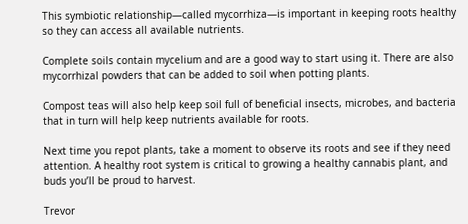This symbiotic relationship—called mycorrhiza—is important in keeping roots healthy so they can access all available nutrients.

Complete soils contain mycelium and are a good way to start using it. There are also mycorrhizal powders that can be added to soil when potting plants.

Compost teas will also help keep soil full of beneficial insects, microbes, and bacteria that in turn will help keep nutrients available for roots.

Next time you repot plants, take a moment to observe its roots and see if they need attention. A healthy root system is critical to growing a healthy cannabis plant, and buds you’ll be proud to harvest.

Trevor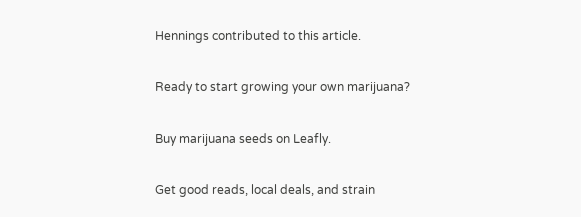Hennings contributed to this article.

Ready to start growing your own marijuana?

Buy marijuana seeds on Leafly.

Get good reads, local deals, and strain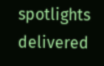spotlights delivered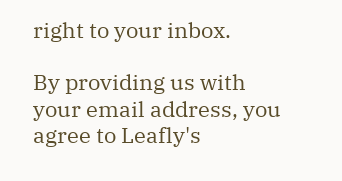right to your inbox.

By providing us with your email address, you agree to Leafly's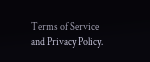Terms of Service and Privacy Policy.